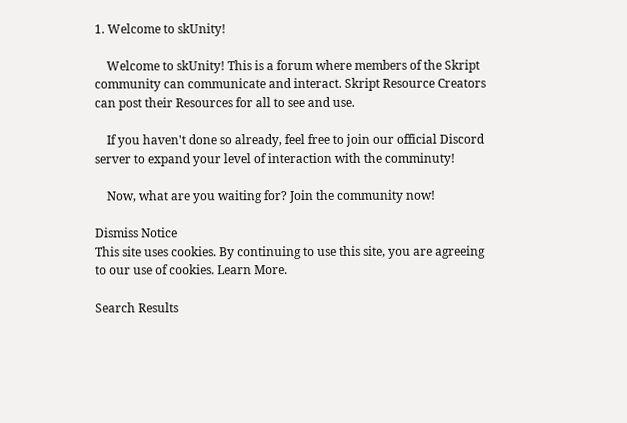1. Welcome to skUnity!

    Welcome to skUnity! This is a forum where members of the Skript community can communicate and interact. Skript Resource Creators can post their Resources for all to see and use.

    If you haven't done so already, feel free to join our official Discord server to expand your level of interaction with the comminuty!

    Now, what are you waiting for? Join the community now!

Dismiss Notice
This site uses cookies. By continuing to use this site, you are agreeing to our use of cookies. Learn More.

Search Results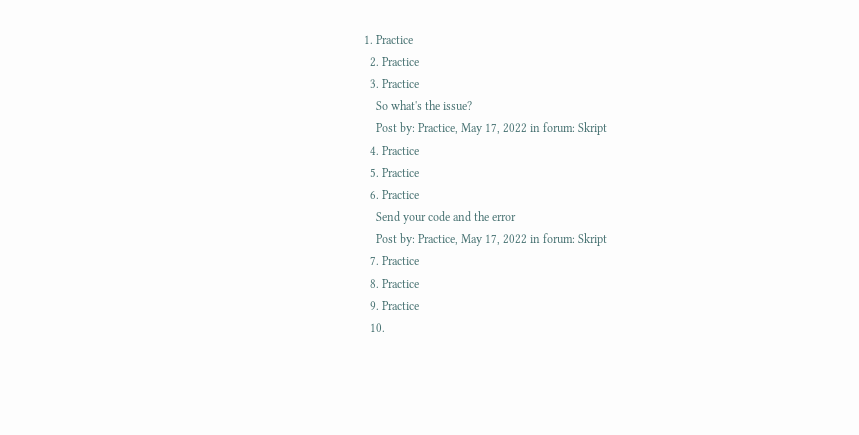1. Practice
  2. Practice
  3. Practice
    So what's the issue?
    Post by: Practice, May 17, 2022 in forum: Skript
  4. Practice
  5. Practice
  6. Practice
    Send your code and the error
    Post by: Practice, May 17, 2022 in forum: Skript
  7. Practice
  8. Practice
  9. Practice
  10.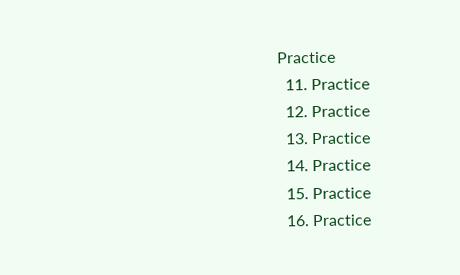Practice
  11. Practice
  12. Practice
  13. Practice
  14. Practice
  15. Practice
  16. Practice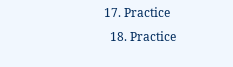17. Practice
  18. Practice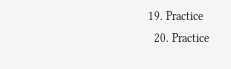19. Practice
  20. Practice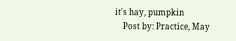it's hay, pumpkin
    Post by: Practice, May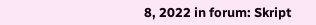8, 2022 in forum: Skript